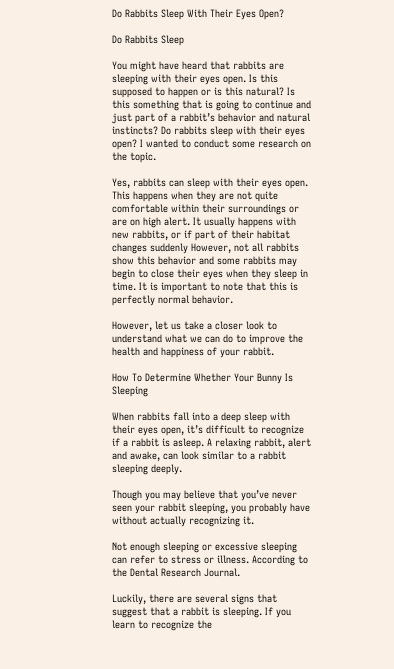Do Rabbits Sleep With Their Eyes Open?

Do Rabbits Sleep

You might have heard that rabbits are sleeping with their eyes open. Is this supposed to happen or is this natural? Is this something that is going to continue and just part of a rabbit’s behavior and natural instincts? Do rabbits sleep with their eyes open? I wanted to conduct some research on the topic.

Yes, rabbits can sleep with their eyes open. This happens when they are not quite comfortable within their surroundings or are on high alert. It usually happens with new rabbits, or if part of their habitat changes suddenly However, not all rabbits show this behavior and some rabbits may begin to close their eyes when they sleep in time. It is important to note that this is perfectly normal behavior.

However, let us take a closer look to understand what we can do to improve the health and happiness of your rabbit.

How To Determine Whether Your Bunny Is Sleeping

When rabbits fall into a deep sleep with their eyes open, it’s difficult to recognize if a rabbit is asleep. A relaxing rabbit, alert and awake, can look similar to a rabbit sleeping deeply.

Though you may believe that you’ve never seen your rabbit sleeping, you probably have without actually recognizing it.

Not enough sleeping or excessive sleeping can refer to stress or illness. According to the Dental Research Journal.

Luckily, there are several signs that suggest that a rabbit is sleeping. If you learn to recognize the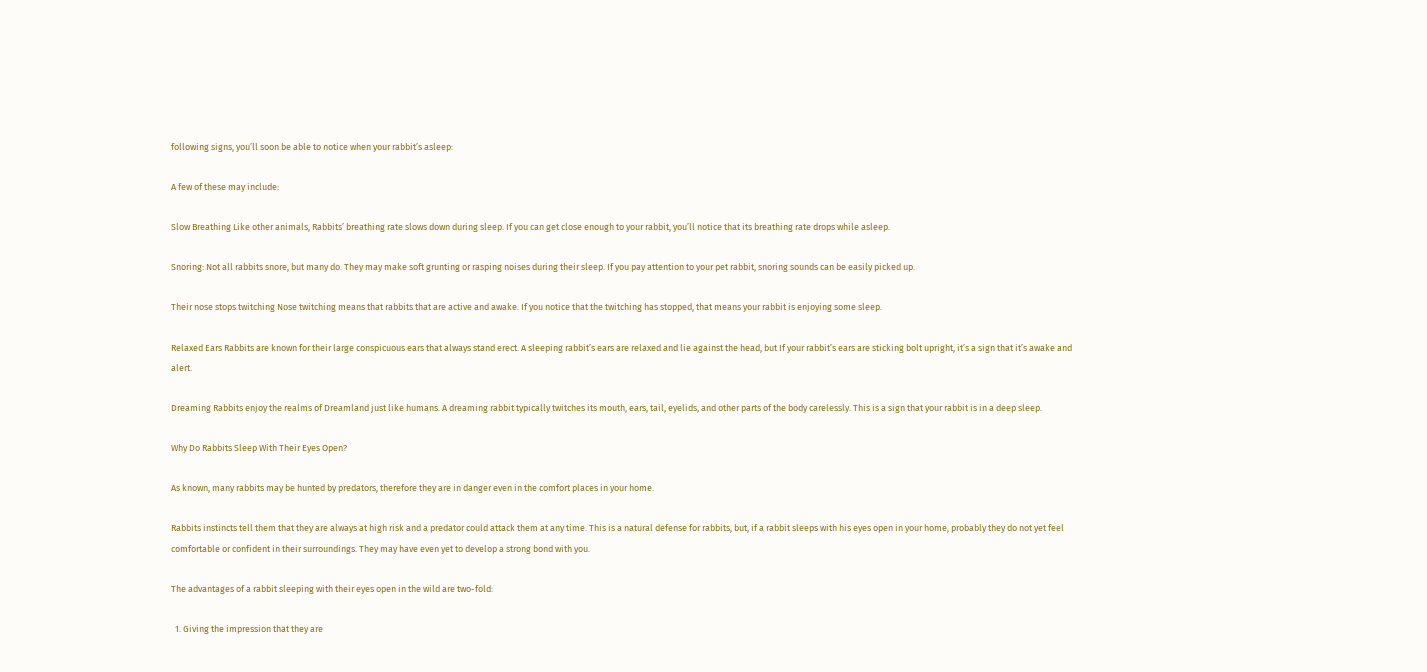following signs, you’ll soon be able to notice when your rabbit’s asleep:

A few of these may include:

Slow Breathing Like other animals, Rabbits’ breathing rate slows down during sleep. If you can get close enough to your rabbit, you’ll notice that its breathing rate drops while asleep.

Snoring: Not all rabbits snore, but many do. They may make soft grunting or rasping noises during their sleep. If you pay attention to your pet rabbit, snoring sounds can be easily picked up.

Their nose stops twitching Nose twitching means that rabbits that are active and awake. If you notice that the twitching has stopped, that means your rabbit is enjoying some sleep.

Relaxed Ears Rabbits are known for their large conspicuous ears that always stand erect. A sleeping rabbit’s ears are relaxed and lie against the head, but If your rabbit’s ears are sticking bolt upright, it’s a sign that it’s awake and alert.

Dreaming Rabbits enjoy the realms of Dreamland just like humans. A dreaming rabbit typically twitches its mouth, ears, tail, eyelids, and other parts of the body carelessly. This is a sign that your rabbit is in a deep sleep.

Why Do Rabbits Sleep With Their Eyes Open?

As known, many rabbits may be hunted by predators, therefore they are in danger even in the comfort places in your home.

Rabbits instincts tell them that they are always at high risk and a predator could attack them at any time. This is a natural defense for rabbits, but, if a rabbit sleeps with his eyes open in your home, probably they do not yet feel comfortable or confident in their surroundings. They may have even yet to develop a strong bond with you.

The advantages of a rabbit sleeping with their eyes open in the wild are two-fold:

  1. Giving the impression that they are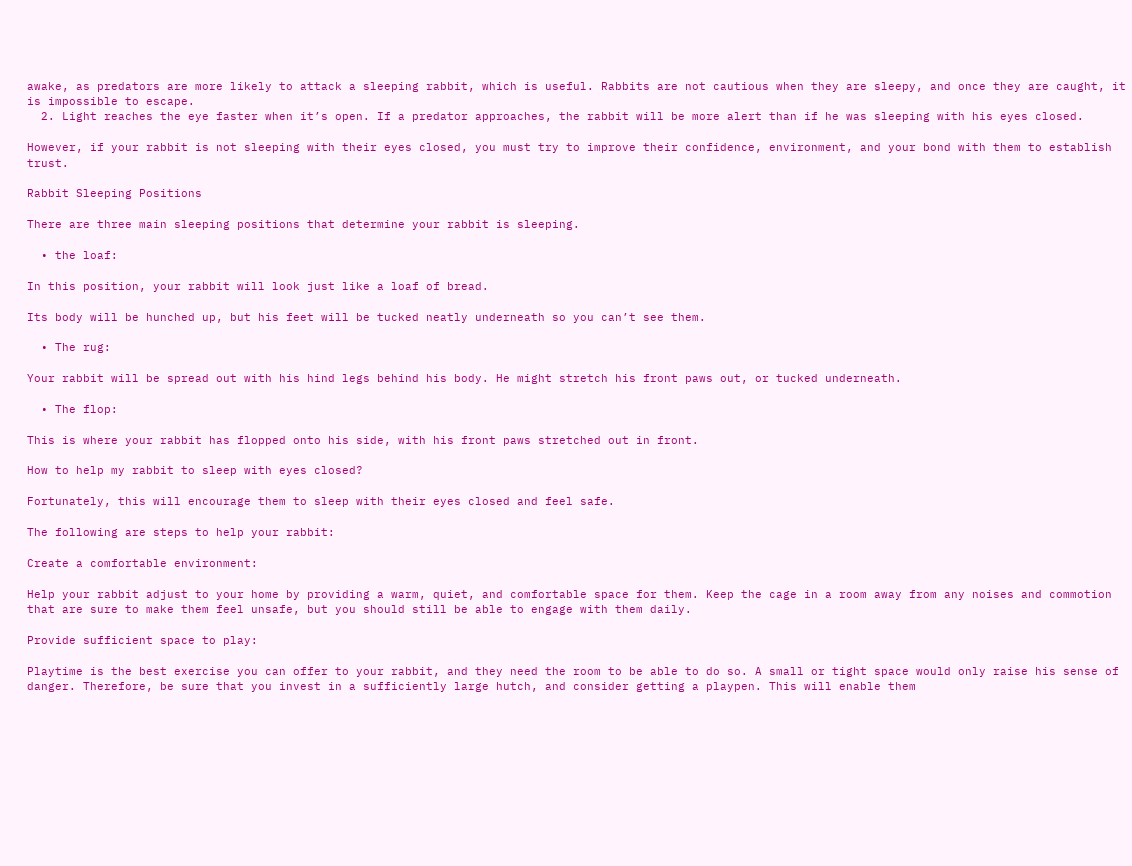awake, as predators are more likely to attack a sleeping rabbit, which is useful. Rabbits are not cautious when they are sleepy, and once they are caught, it is impossible to escape.
  2. Light reaches the eye faster when it’s open. If a predator approaches, the rabbit will be more alert than if he was sleeping with his eyes closed.

However, if your rabbit is not sleeping with their eyes closed, you must try to improve their confidence, environment, and your bond with them to establish trust.

Rabbit Sleeping Positions

There are three main sleeping positions that determine your rabbit is sleeping.

  • the loaf:

In this position, your rabbit will look just like a loaf of bread.

Its body will be hunched up, but his feet will be tucked neatly underneath so you can’t see them.

  • The rug:

Your rabbit will be spread out with his hind legs behind his body. He might stretch his front paws out, or tucked underneath.

  • The flop:

This is where your rabbit has flopped onto his side, with his front paws stretched out in front.

How to help my rabbit to sleep with eyes closed?

Fortunately, this will encourage them to sleep with their eyes closed and feel safe.

The following are steps to help your rabbit:

Create a comfortable environment:

Help your rabbit adjust to your home by providing a warm, quiet, and comfortable space for them. Keep the cage in a room away from any noises and commotion that are sure to make them feel unsafe, but you should still be able to engage with them daily.

Provide sufficient space to play:

Playtime is the best exercise you can offer to your rabbit, and they need the room to be able to do so. A small or tight space would only raise his sense of danger. Therefore, be sure that you invest in a sufficiently large hutch, and consider getting a playpen. This will enable them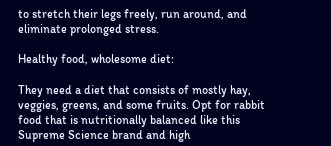to stretch their legs freely, run around, and eliminate prolonged stress.

Healthy food, wholesome diet:

They need a diet that consists of mostly hay, veggies, greens, and some fruits. Opt for rabbit food that is nutritionally balanced like this Supreme Science brand and high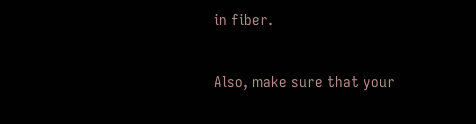in fiber.

Also, make sure that your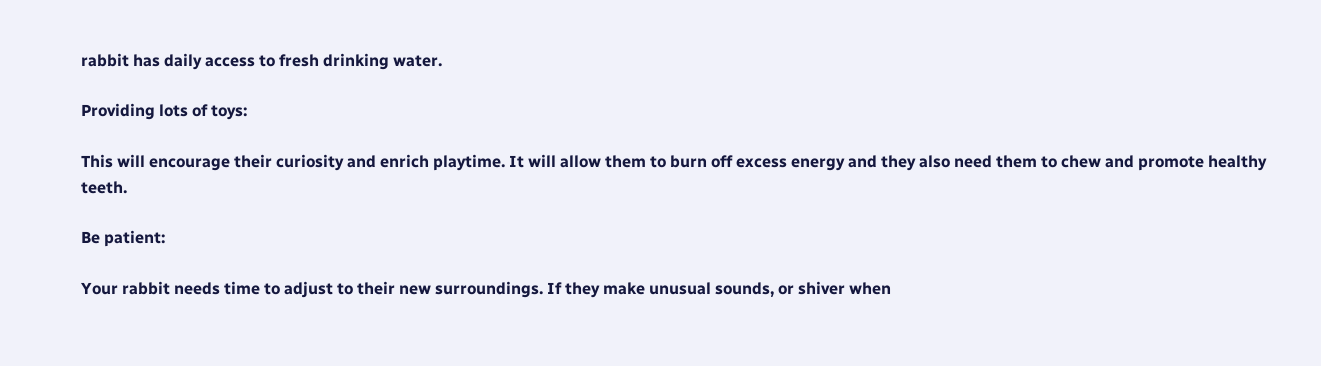rabbit has daily access to fresh drinking water.

Providing lots of toys:

This will encourage their curiosity and enrich playtime. It will allow them to burn off excess energy and they also need them to chew and promote healthy teeth.

Be patient:

Your rabbit needs time to adjust to their new surroundings. If they make unusual sounds, or shiver when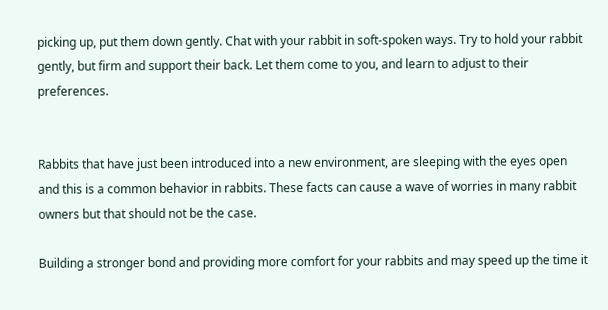picking up, put them down gently. Chat with your rabbit in soft-spoken ways. Try to hold your rabbit gently, but firm and support their back. Let them come to you, and learn to adjust to their preferences.


Rabbits that have just been introduced into a new environment, are sleeping with the eyes open and this is a common behavior in rabbits. These facts can cause a wave of worries in many rabbit owners but that should not be the case.

Building a stronger bond and providing more comfort for your rabbits and may speed up the time it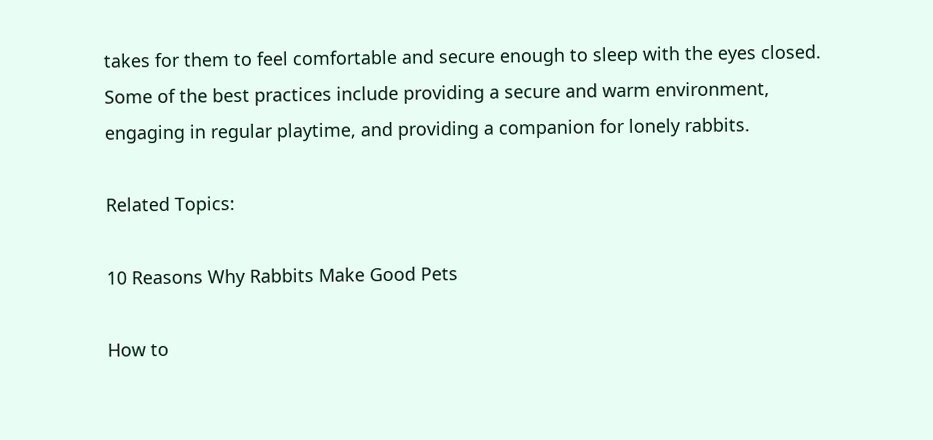takes for them to feel comfortable and secure enough to sleep with the eyes closed. Some of the best practices include providing a secure and warm environment, engaging in regular playtime, and providing a companion for lonely rabbits.

Related Topics:

10 Reasons Why Rabbits Make Good Pets

How to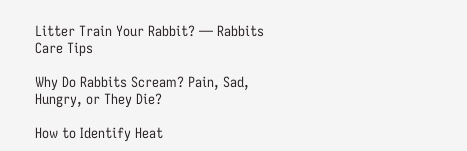Litter Train Your Rabbit? — Rabbits Care Tips

Why Do Rabbits Scream? Pain, Sad, Hungry, or They Die?

How to Identify Heat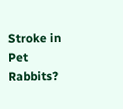Stroke in Pet Rabbits?